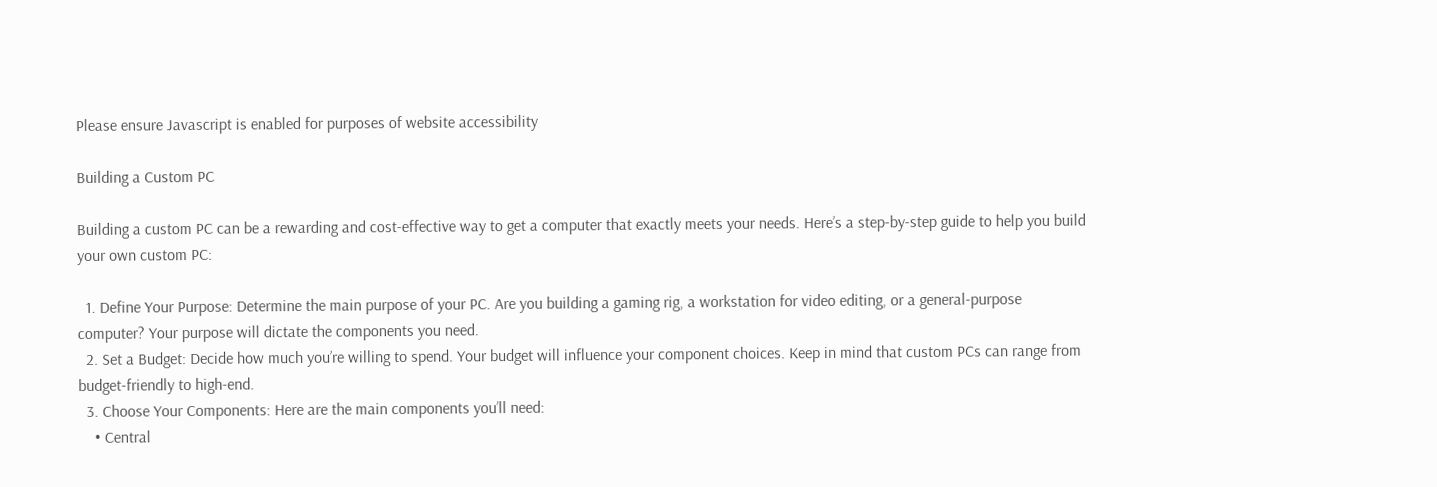Please ensure Javascript is enabled for purposes of website accessibility

Building a Custom PC

Building a custom PC can be a rewarding and cost-effective way to get a computer that exactly meets your needs. Here’s a step-by-step guide to help you build your own custom PC:

  1. Define Your Purpose: Determine the main purpose of your PC. Are you building a gaming rig, a workstation for video editing, or a general-purpose computer? Your purpose will dictate the components you need.
  2. Set a Budget: Decide how much you’re willing to spend. Your budget will influence your component choices. Keep in mind that custom PCs can range from budget-friendly to high-end.
  3. Choose Your Components: Here are the main components you’ll need:
    • Central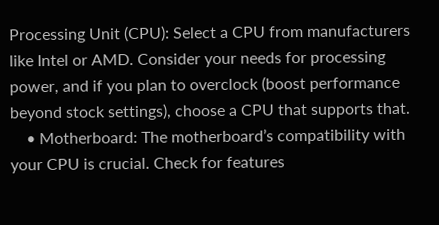Processing Unit (CPU): Select a CPU from manufacturers like Intel or AMD. Consider your needs for processing power, and if you plan to overclock (boost performance beyond stock settings), choose a CPU that supports that.
    • Motherboard: The motherboard’s compatibility with your CPU is crucial. Check for features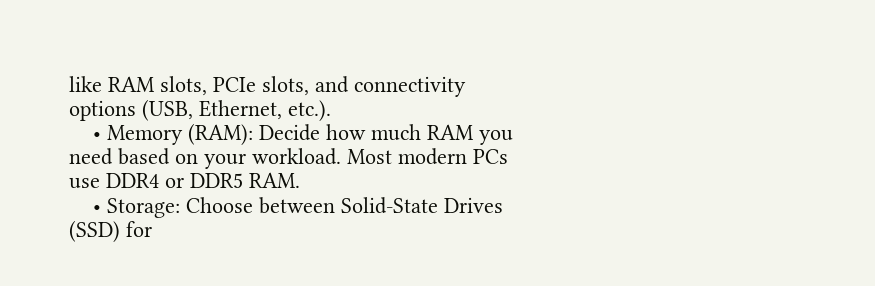like RAM slots, PCIe slots, and connectivity options (USB, Ethernet, etc.).
    • Memory (RAM): Decide how much RAM you need based on your workload. Most modern PCs use DDR4 or DDR5 RAM.
    • Storage: Choose between Solid-State Drives (SSD) for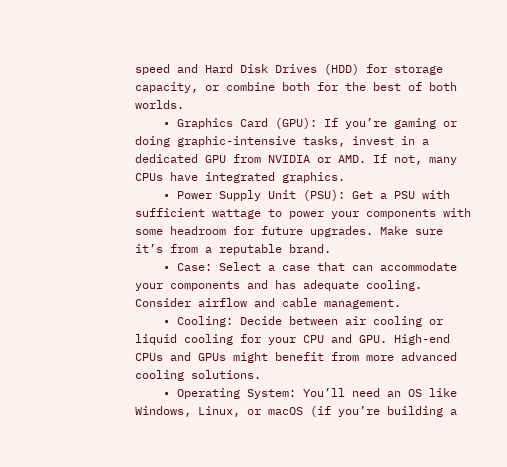speed and Hard Disk Drives (HDD) for storage capacity, or combine both for the best of both worlds.
    • Graphics Card (GPU): If you’re gaming or doing graphic-intensive tasks, invest in a dedicated GPU from NVIDIA or AMD. If not, many CPUs have integrated graphics.
    • Power Supply Unit (PSU): Get a PSU with sufficient wattage to power your components with some headroom for future upgrades. Make sure it’s from a reputable brand.
    • Case: Select a case that can accommodate your components and has adequate cooling. Consider airflow and cable management.
    • Cooling: Decide between air cooling or liquid cooling for your CPU and GPU. High-end CPUs and GPUs might benefit from more advanced cooling solutions.
    • Operating System: You’ll need an OS like Windows, Linux, or macOS (if you’re building a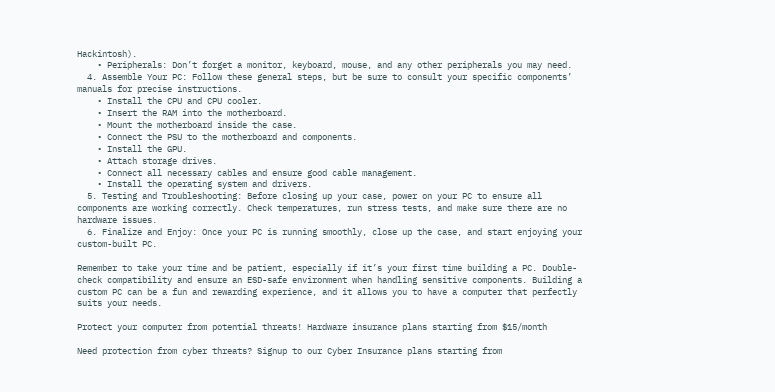Hackintosh).
    • Peripherals: Don’t forget a monitor, keyboard, mouse, and any other peripherals you may need.
  4. Assemble Your PC: Follow these general steps, but be sure to consult your specific components’ manuals for precise instructions.
    • Install the CPU and CPU cooler.
    • Insert the RAM into the motherboard.
    • Mount the motherboard inside the case.
    • Connect the PSU to the motherboard and components.
    • Install the GPU.
    • Attach storage drives.
    • Connect all necessary cables and ensure good cable management.
    • Install the operating system and drivers.
  5. Testing and Troubleshooting: Before closing up your case, power on your PC to ensure all components are working correctly. Check temperatures, run stress tests, and make sure there are no hardware issues.
  6. Finalize and Enjoy: Once your PC is running smoothly, close up the case, and start enjoying your custom-built PC.

Remember to take your time and be patient, especially if it’s your first time building a PC. Double-check compatibility and ensure an ESD-safe environment when handling sensitive components. Building a custom PC can be a fun and rewarding experience, and it allows you to have a computer that perfectly suits your needs.

Protect your computer from potential threats! Hardware insurance plans starting from $15/month

Need protection from cyber threats? Signup to our Cyber Insurance plans starting from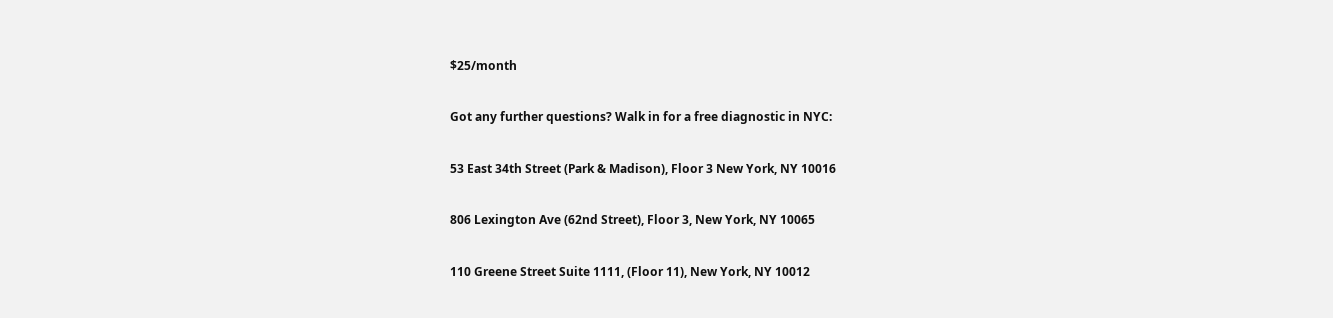$25/month

Got any further questions? Walk in for a free diagnostic in NYC:

53 East 34th Street (Park & Madison), Floor 3 New York, NY 10016

806 Lexington Ave (62nd Street), Floor 3, New York, NY 10065

110 Greene Street Suite 1111, (Floor 11), New York, NY 10012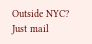Outside NYC? Just mail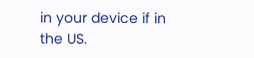in your device if in the US.